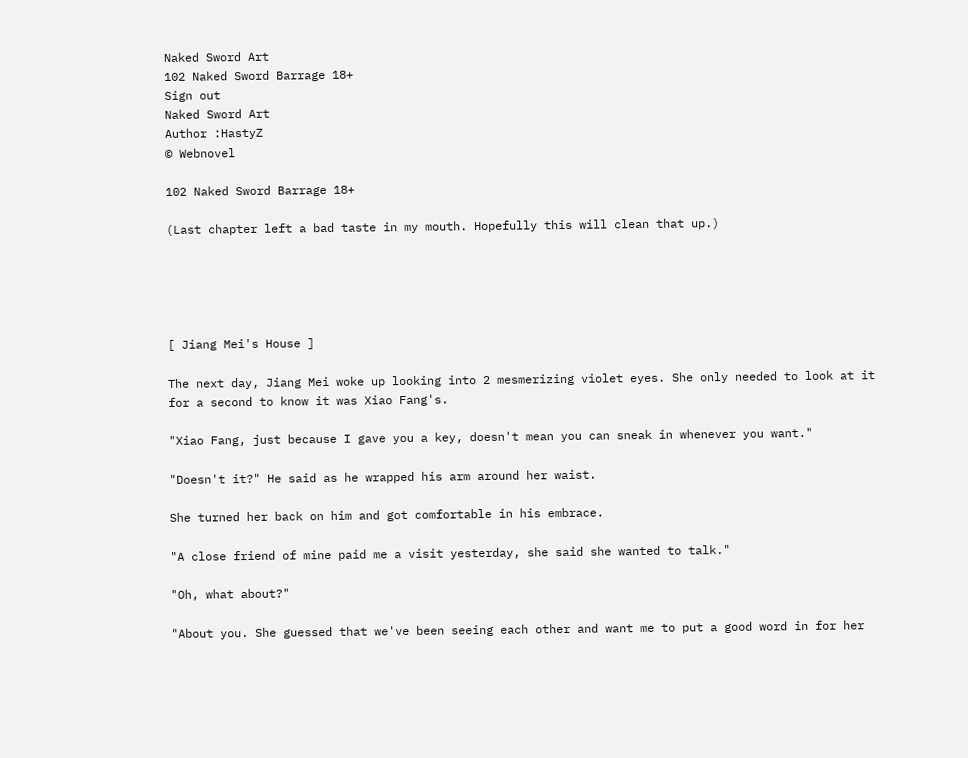Naked Sword Art
102 Naked Sword Barrage 18+
Sign out
Naked Sword Art
Author :HastyZ
© Webnovel

102 Naked Sword Barrage 18+

(Last chapter left a bad taste in my mouth. Hopefully this will clean that up.)





[ Jiang Mei's House ]

The next day, Jiang Mei woke up looking into 2 mesmerizing violet eyes. She only needed to look at it for a second to know it was Xiao Fang's.

"Xiao Fang, just because I gave you a key, doesn't mean you can sneak in whenever you want."

"Doesn't it?" He said as he wrapped his arm around her waist.

She turned her back on him and got comfortable in his embrace.

"A close friend of mine paid me a visit yesterday, she said she wanted to talk."

"Oh, what about?"

"About you. She guessed that we've been seeing each other and want me to put a good word in for her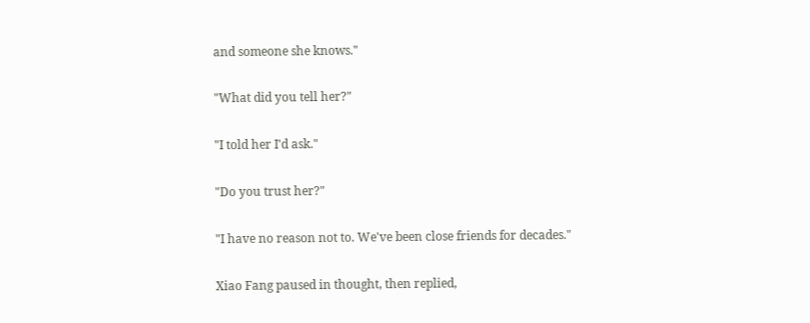and someone she knows."

"What did you tell her?"

"I told her I'd ask."

"Do you trust her?"

"I have no reason not to. We've been close friends for decades."

Xiao Fang paused in thought, then replied,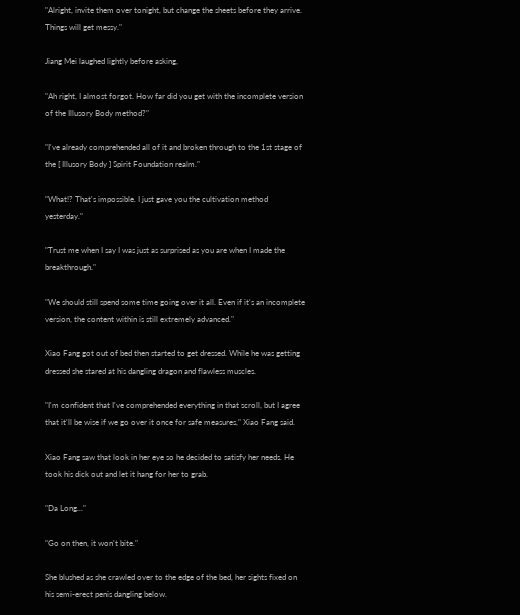"Alright, invite them over tonight, but change the sheets before they arrive. Things will get messy."

Jiang Mei laughed lightly before asking,

"Ah right, I almost forgot. How far did you get with the incomplete version of the Illusory Body method?"

"I've already comprehended all of it and broken through to the 1st stage of the [ Illusory Body ] Spirit Foundation realm."

"What!? That's impossible. I just gave you the cultivation method yesterday."

"Trust me when I say I was just as surprised as you are when I made the breakthrough."

"We should still spend some time going over it all. Even if it's an incomplete version, the content within is still extremely advanced."

Xiao Fang got out of bed then started to get dressed. While he was getting dressed she stared at his dangling dragon and flawless muscles.

"I'm confident that I've comprehended everything in that scroll, but I agree that it'll be wise if we go over it once for safe measures," Xiao Fang said.

Xiao Fang saw that look in her eye so he decided to satisfy her needs. He took his dick out and let it hang for her to grab.

"Da Long..."

"Go on then, it won't bite."

She blushed as she crawled over to the edge of the bed, her sights fixed on his semi-erect penis dangling below.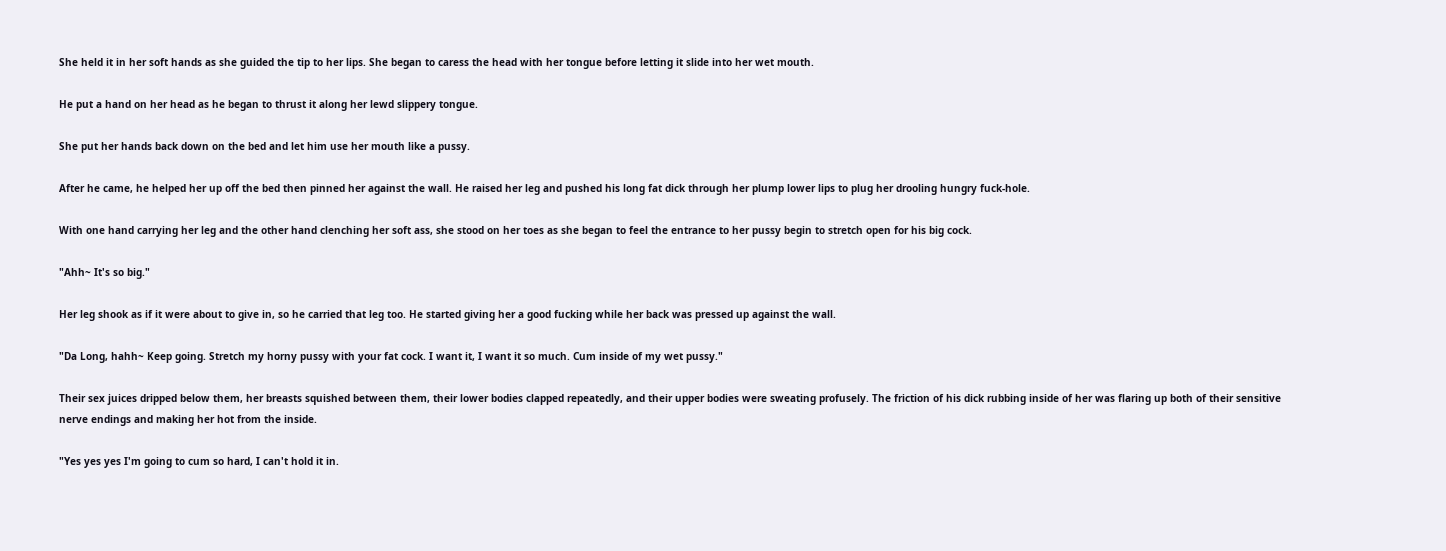She held it in her soft hands as she guided the tip to her lips. She began to caress the head with her tongue before letting it slide into her wet mouth.

He put a hand on her head as he began to thrust it along her lewd slippery tongue.

She put her hands back down on the bed and let him use her mouth like a pussy.

After he came, he helped her up off the bed then pinned her against the wall. He raised her leg and pushed his long fat dick through her plump lower lips to plug her drooling hungry fuck-hole.

With one hand carrying her leg and the other hand clenching her soft ass, she stood on her toes as she began to feel the entrance to her pussy begin to stretch open for his big cock.

"Ahh~ It's so big."

Her leg shook as if it were about to give in, so he carried that leg too. He started giving her a good fucking while her back was pressed up against the wall.

"Da Long, hahh~ Keep going. Stretch my horny pussy with your fat cock. I want it, I want it so much. Cum inside of my wet pussy."

Their sex juices dripped below them, her breasts squished between them, their lower bodies clapped repeatedly, and their upper bodies were sweating profusely. The friction of his dick rubbing inside of her was flaring up both of their sensitive nerve endings and making her hot from the inside.

"Yes yes yes I'm going to cum so hard, I can't hold it in.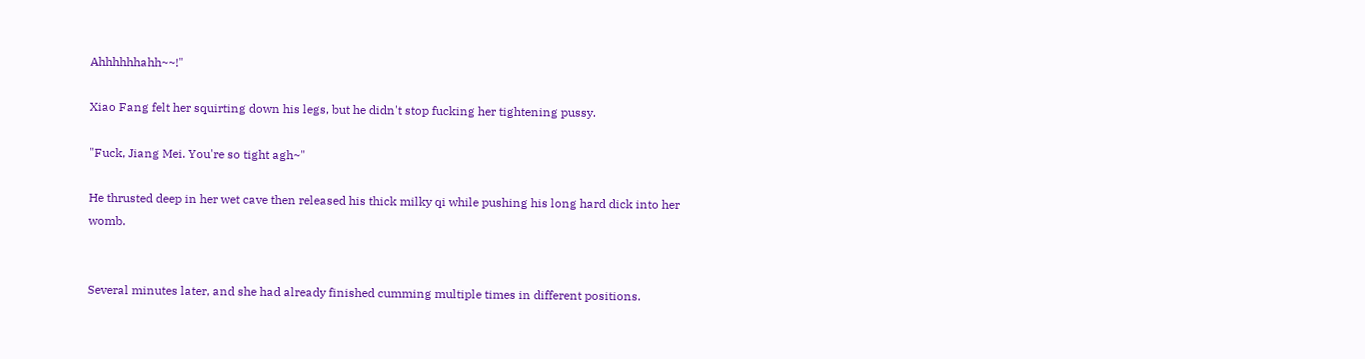Ahhhhhhahh~~!"

Xiao Fang felt her squirting down his legs, but he didn't stop fucking her tightening pussy.

"Fuck, Jiang Mei. You're so tight agh~"

He thrusted deep in her wet cave then released his thick milky qi while pushing his long hard dick into her womb.


Several minutes later, and she had already finished cumming multiple times in different positions.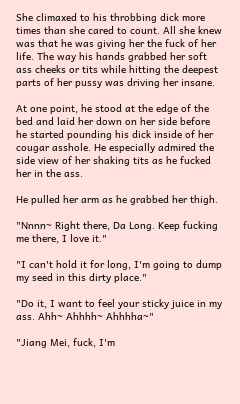She climaxed to his throbbing dick more times than she cared to count. All she knew was that he was giving her the fuck of her life. The way his hands grabbed her soft ass cheeks or tits while hitting the deepest parts of her pussy was driving her insane.

At one point, he stood at the edge of the bed and laid her down on her side before he started pounding his dick inside of her cougar asshole. He especially admired the side view of her shaking tits as he fucked her in the ass.

He pulled her arm as he grabbed her thigh.

"Nnnn~ Right there, Da Long. Keep fucking me there, I love it."

"I can't hold it for long, I'm going to dump my seed in this dirty place."

"Do it, I want to feel your sticky juice in my ass. Ahh~ Ahhhh~ Ahhhha~"

"Jiang Mei, fuck, I'm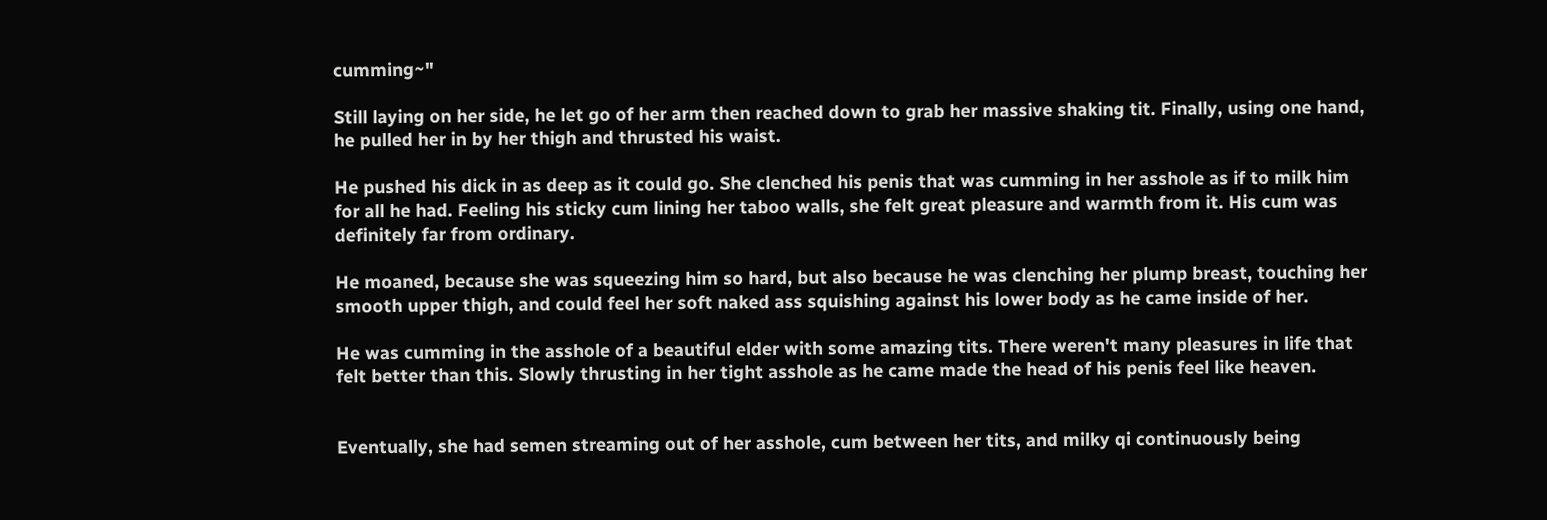cumming~"

Still laying on her side, he let go of her arm then reached down to grab her massive shaking tit. Finally, using one hand, he pulled her in by her thigh and thrusted his waist.

He pushed his dick in as deep as it could go. She clenched his penis that was cumming in her asshole as if to milk him for all he had. Feeling his sticky cum lining her taboo walls, she felt great pleasure and warmth from it. His cum was definitely far from ordinary.

He moaned, because she was squeezing him so hard, but also because he was clenching her plump breast, touching her smooth upper thigh, and could feel her soft naked ass squishing against his lower body as he came inside of her.

He was cumming in the asshole of a beautiful elder with some amazing tits. There weren't many pleasures in life that felt better than this. Slowly thrusting in her tight asshole as he came made the head of his penis feel like heaven.


Eventually, she had semen streaming out of her asshole, cum between her tits, and milky qi continuously being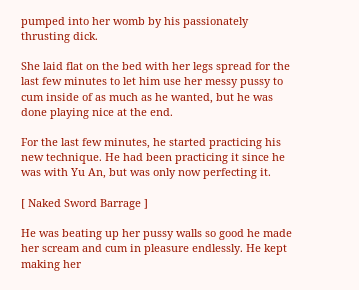pumped into her womb by his passionately thrusting dick.

She laid flat on the bed with her legs spread for the last few minutes to let him use her messy pussy to cum inside of as much as he wanted, but he was done playing nice at the end.

For the last few minutes, he started practicing his new technique. He had been practicing it since he was with Yu An, but was only now perfecting it.

[ Naked Sword Barrage ]

He was beating up her pussy walls so good he made her scream and cum in pleasure endlessly. He kept making her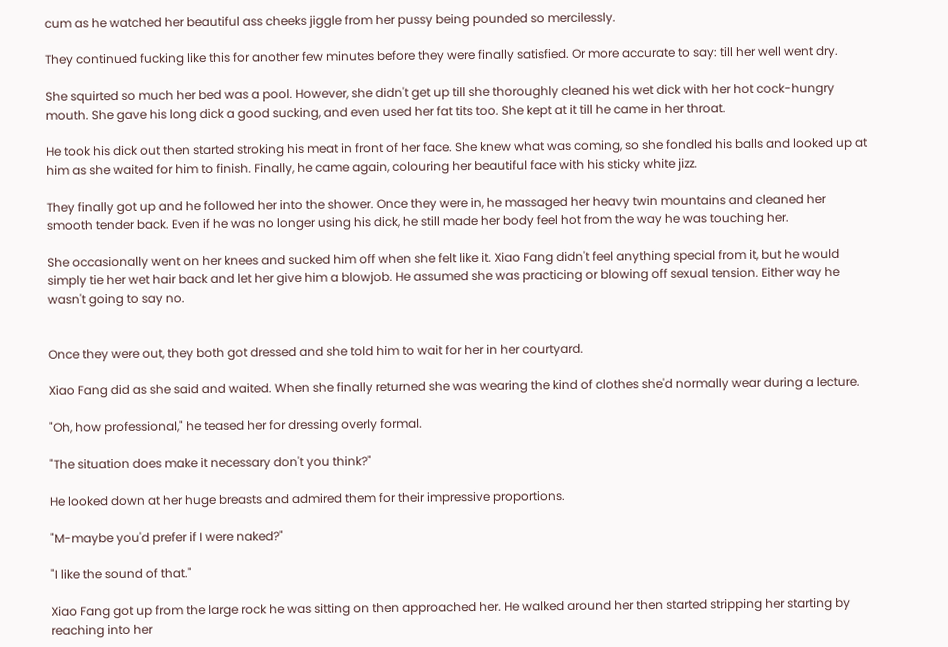cum as he watched her beautiful ass cheeks jiggle from her pussy being pounded so mercilessly.

They continued fucking like this for another few minutes before they were finally satisfied. Or more accurate to say: till her well went dry.

She squirted so much her bed was a pool. However, she didn't get up till she thoroughly cleaned his wet dick with her hot cock-hungry mouth. She gave his long dick a good sucking, and even used her fat tits too. She kept at it till he came in her throat.

He took his dick out then started stroking his meat in front of her face. She knew what was coming, so she fondled his balls and looked up at him as she waited for him to finish. Finally, he came again, colouring her beautiful face with his sticky white jizz.

They finally got up and he followed her into the shower. Once they were in, he massaged her heavy twin mountains and cleaned her smooth tender back. Even if he was no longer using his dick, he still made her body feel hot from the way he was touching her.

She occasionally went on her knees and sucked him off when she felt like it. Xiao Fang didn't feel anything special from it, but he would simply tie her wet hair back and let her give him a blowjob. He assumed she was practicing or blowing off sexual tension. Either way he wasn't going to say no.


Once they were out, they both got dressed and she told him to wait for her in her courtyard.

Xiao Fang did as she said and waited. When she finally returned she was wearing the kind of clothes she'd normally wear during a lecture.

"Oh, how professional," he teased her for dressing overly formal.

"The situation does make it necessary don't you think?"

He looked down at her huge breasts and admired them for their impressive proportions.

"M-maybe you'd prefer if I were naked?"

"I like the sound of that."

Xiao Fang got up from the large rock he was sitting on then approached her. He walked around her then started stripping her starting by reaching into her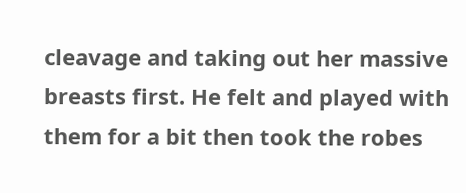cleavage and taking out her massive breasts first. He felt and played with them for a bit then took the robes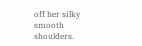off her silky smooth shoulders.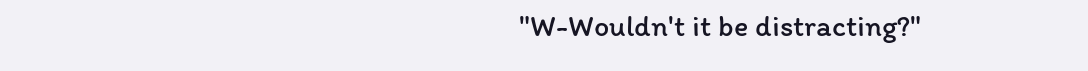"W-Wouldn't it be distracting?"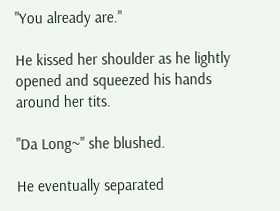"You already are."

He kissed her shoulder as he lightly opened and squeezed his hands around her tits.

"Da Long~" she blushed.

He eventually separated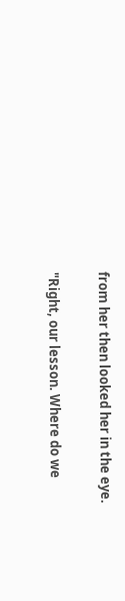from her then looked her in the eye.

"Right, our lesson. Where do we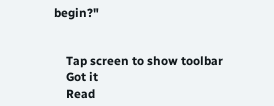begin?"


    Tap screen to show toolbar
    Got it
    Read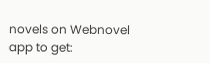novels on Webnovel app to get: